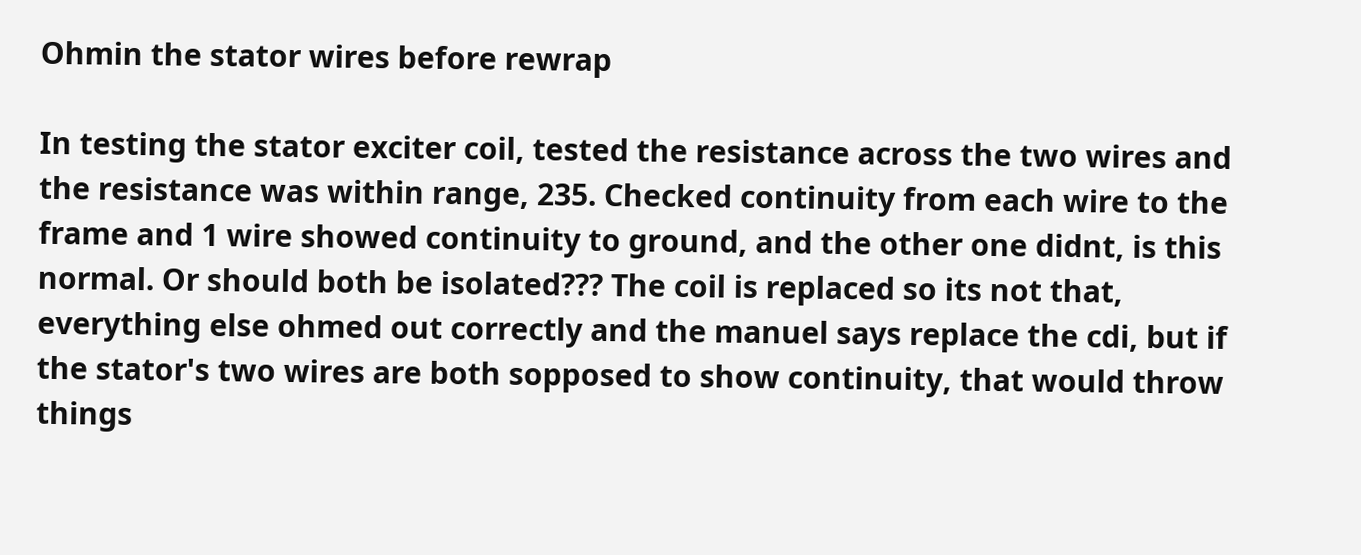Ohmin the stator wires before rewrap

In testing the stator exciter coil, tested the resistance across the two wires and the resistance was within range, 235. Checked continuity from each wire to the frame and 1 wire showed continuity to ground, and the other one didnt, is this normal. Or should both be isolated??? The coil is replaced so its not that, everything else ohmed out correctly and the manuel says replace the cdi, but if the stator's two wires are both sopposed to show continuity, that would throw things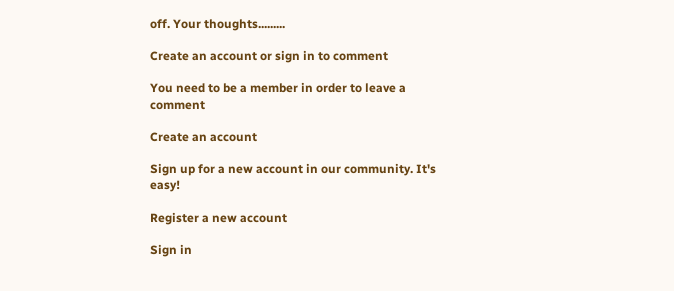off. Your thoughts.........

Create an account or sign in to comment

You need to be a member in order to leave a comment

Create an account

Sign up for a new account in our community. It's easy!

Register a new account

Sign in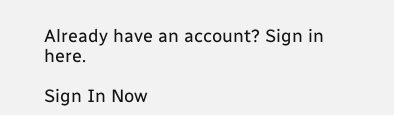Already have an account? Sign in here.

Sign In Now